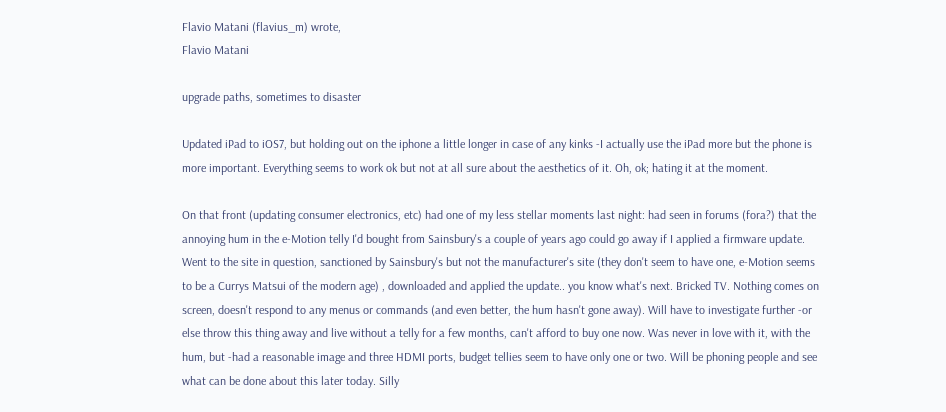Flavio Matani (flavius_m) wrote,
Flavio Matani

upgrade paths, sometimes to disaster

Updated iPad to iOS7, but holding out on the iphone a little longer in case of any kinks -I actually use the iPad more but the phone is more important. Everything seems to work ok but not at all sure about the aesthetics of it. Oh, ok; hating it at the moment.

On that front (updating consumer electronics, etc) had one of my less stellar moments last night: had seen in forums (fora?) that the annoying hum in the e-Motion telly I'd bought from Sainsbury's a couple of years ago could go away if I applied a firmware update. Went to the site in question, sanctioned by Sainsbury's but not the manufacturer's site (they don't seem to have one, e-Motion seems to be a Currys Matsui of the modern age) , downloaded and applied the update.. you know what's next. Bricked TV. Nothing comes on screen, doesn't respond to any menus or commands (and even better, the hum hasn't gone away). Will have to investigate further -or else throw this thing away and live without a telly for a few months, can't afford to buy one now. Was never in love with it, with the hum, but -had a reasonable image and three HDMI ports, budget tellies seem to have only one or two. Will be phoning people and see what can be done about this later today. Silly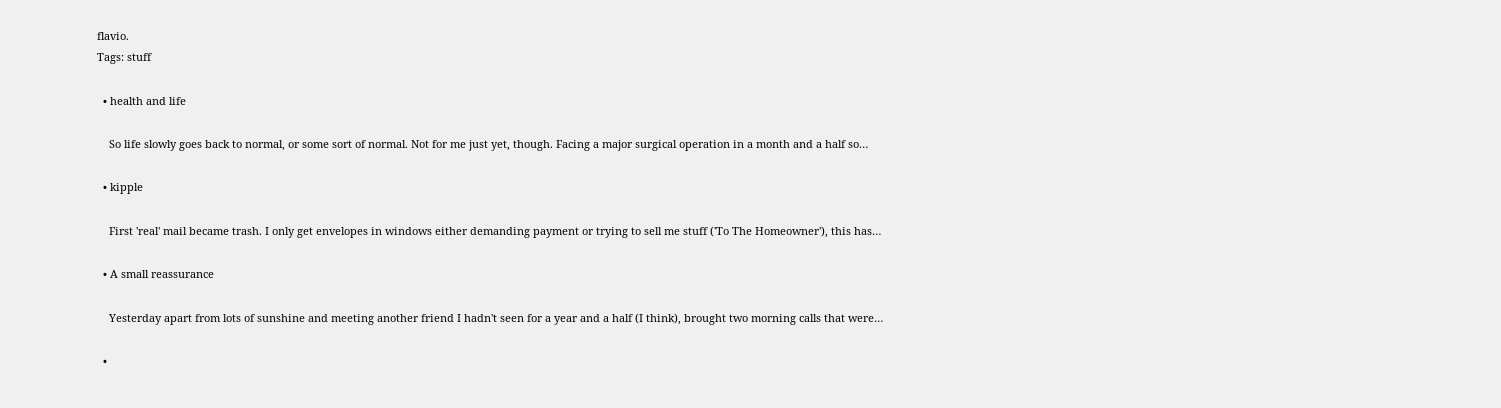flavio.
Tags: stuff

  • health and life

    So life slowly goes back to normal, or some sort of normal. Not for me just yet, though. Facing a major surgical operation in a month and a half so…

  • kipple

    First 'real' mail became trash. I only get envelopes in windows either demanding payment or trying to sell me stuff ('To The Homeowner'), this has…

  • A small reassurance

    Yesterday apart from lots of sunshine and meeting another friend I hadn't seen for a year and a half (I think), brought two morning calls that were…

  •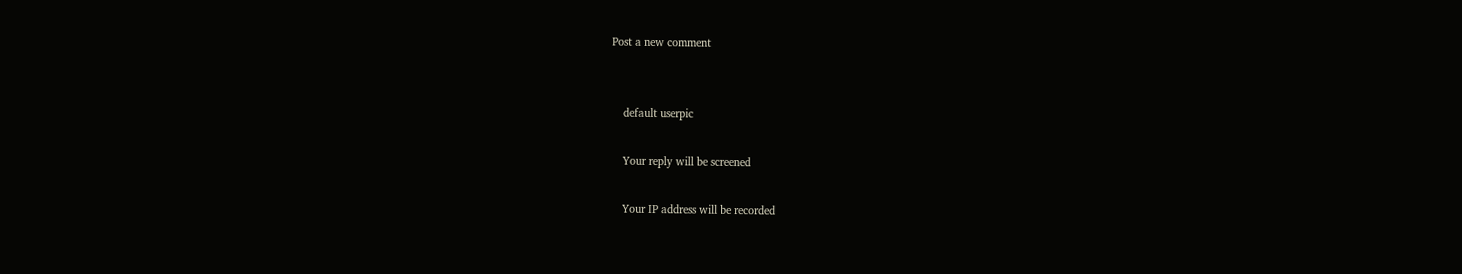Post a new comment


    default userpic

    Your reply will be screened

    Your IP address will be recorded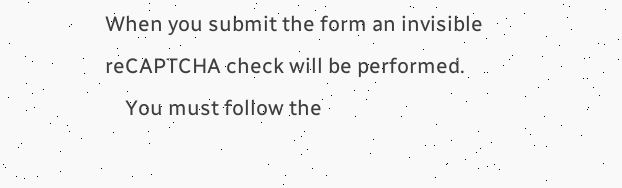When you submit the form an invisible reCAPTCHA check will be performed.
    You must follow the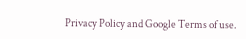Privacy Policy and Google Terms of use.